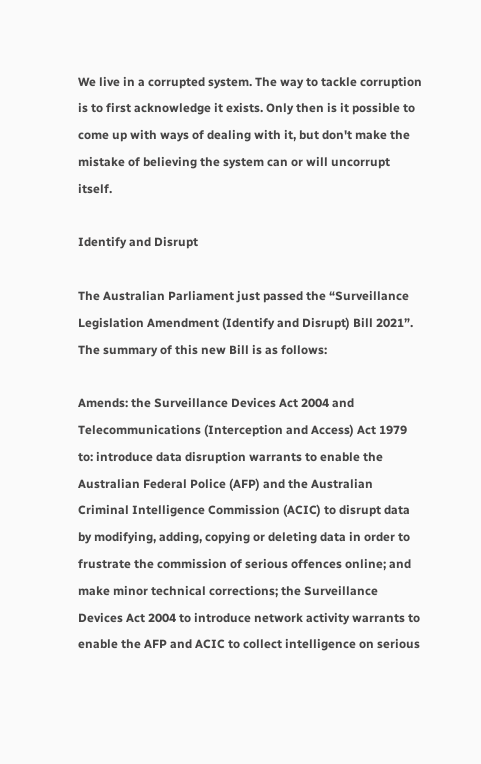We live in a corrupted system. The way to tackle corruption is to first acknowledge it exists. Only then is it possible to come up with ways of dealing with it, but don't make the mistake of believing the system can or will uncorrupt itself.

Identify and Disrupt

The Australian Parliament just passed the “Surveillance Legislation Amendment (Identify and Disrupt) Bill 2021”. The summary of this new Bill is as follows:

Amends: the Surveillance Devices Act 2004 and Telecommunications (Interception and Access) Act 1979 to: introduce data disruption warrants to enable the Australian Federal Police (AFP) and the Australian Criminal Intelligence Commission (ACIC) to disrupt data by modifying, adding, copying or deleting data in order to frustrate the commission of serious offences online; and make minor technical corrections; the Surveillance Devices Act 2004 to introduce network activity warrants to enable the AFP and ACIC to collect intelligence on serious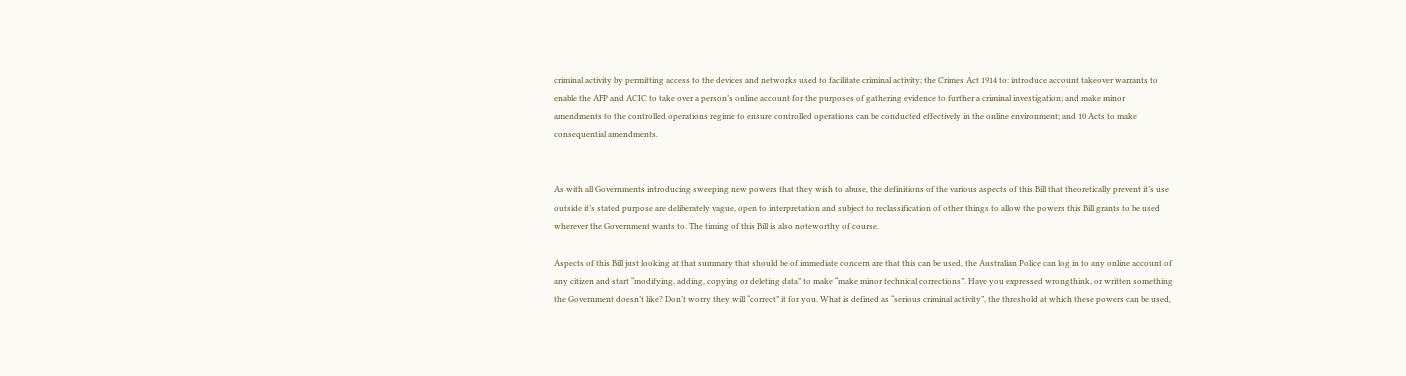criminal activity by permitting access to the devices and networks used to facilitate criminal activity; the Crimes Act 1914 to: introduce account takeover warrants to enable the AFP and ACIC to take over a person’s online account for the purposes of gathering evidence to further a criminal investigation; and make minor amendments to the controlled operations regime to ensure controlled operations can be conducted effectively in the online environment; and 10 Acts to make consequential amendments.


As with all Governments introducing sweeping new powers that they wish to abuse, the definitions of the various aspects of this Bill that theoretically prevent it’s use outside it’s stated purpose are deliberately vague, open to interpretation and subject to reclassification of other things to allow the powers this Bill grants to be used wherever the Government wants to. The timing of this Bill is also noteworthy of course.

Aspects of this Bill just looking at that summary that should be of immediate concern are that this can be used, the Australian Police can log in to any online account of any citizen and start “modifying, adding, copying or deleting data” to make “make minor technical corrections”. Have you expressed wrongthink, or written something the Government doesn’t like? Don’t worry they will “correct” it for you. What is defined as “serious criminal activity”, the threshold at which these powers can be used,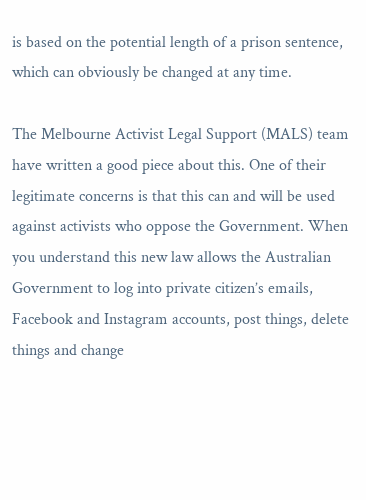is based on the potential length of a prison sentence, which can obviously be changed at any time.

The Melbourne Activist Legal Support (MALS) team have written a good piece about this. One of their legitimate concerns is that this can and will be used against activists who oppose the Government. When you understand this new law allows the Australian Government to log into private citizen’s emails, Facebook and Instagram accounts, post things, delete things and change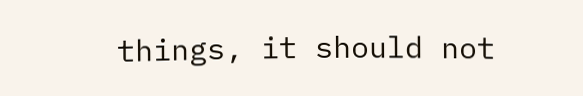things, it should not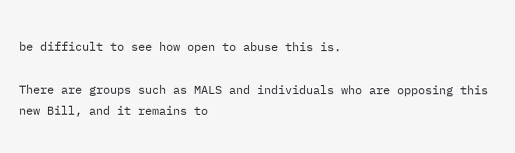be difficult to see how open to abuse this is.

There are groups such as MALS and individuals who are opposing this new Bill, and it remains to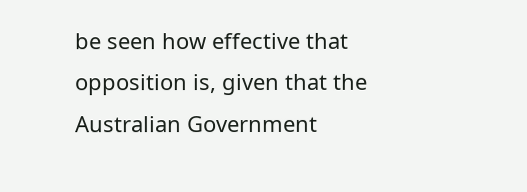be seen how effective that opposition is, given that the Australian Government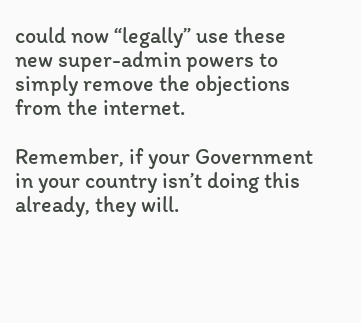could now “legally” use these new super-admin powers to simply remove the objections from the internet.

Remember, if your Government in your country isn’t doing this already, they will.